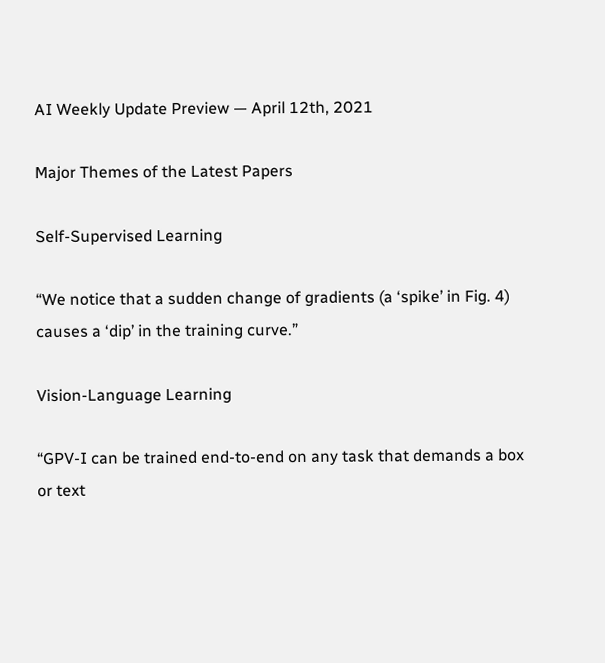AI Weekly Update Preview — April 12th, 2021

Major Themes of the Latest Papers

Self-Supervised Learning

“We notice that a sudden change of gradients (a ‘spike’ in Fig. 4) causes a ‘dip’ in the training curve.”

Vision-Language Learning

“GPV-I can be trained end-to-end on any task that demands a box or text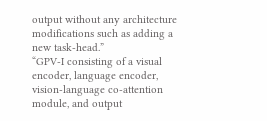output without any architecture modifications such as adding a new task-head.”
“GPV-I consisting of a visual encoder, language encoder, vision-language co-attention module, and output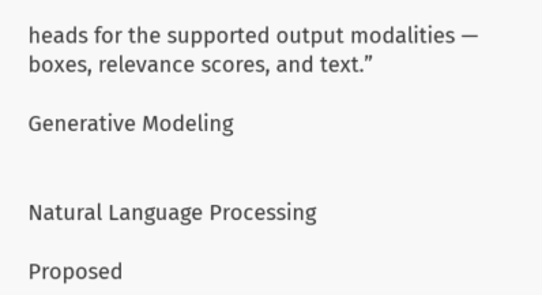heads for the supported output modalities — boxes, relevance scores, and text.”

Generative Modeling


Natural Language Processing

Proposed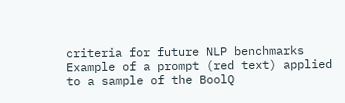criteria for future NLP benchmarks
Example of a prompt (red text) applied to a sample of the BoolQ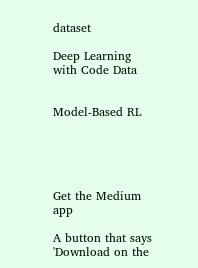dataset

Deep Learning with Code Data


Model-Based RL





Get the Medium app

A button that says 'Download on the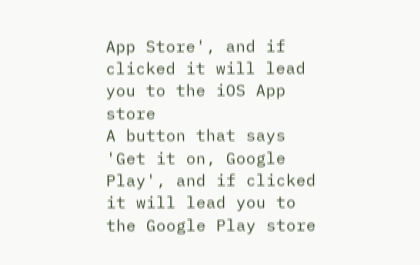App Store', and if clicked it will lead you to the iOS App store
A button that says 'Get it on, Google Play', and if clicked it will lead you to the Google Play store